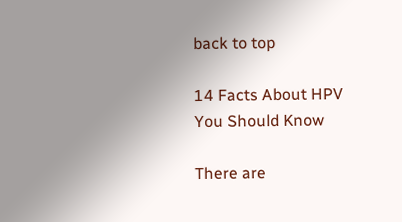back to top

14 Facts About HPV You Should Know

There are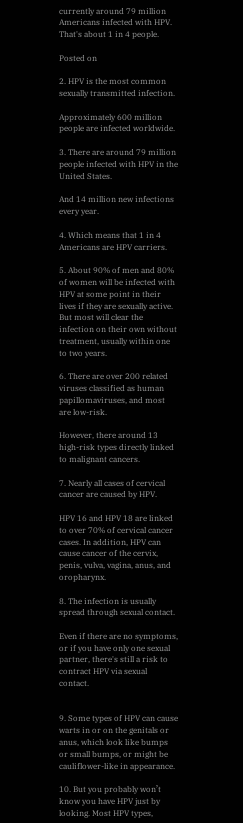currently around 79 million Americans infected with HPV. That's about 1 in 4 people.

Posted on

2. HPV is the most common sexually transmitted infection.

Approximately 600 million people are infected worldwide.

3. There are around 79 million people infected with HPV in the United States.

And 14 million new infections every year.

4. Which means that 1 in 4 Americans are HPV carriers.

5. About 90% of men and 80% of women will be infected with HPV at some point in their lives if they are sexually active. But most will clear the infection on their own without treatment, usually within one to two years.

6. There are over 200 related viruses classified as human papillomaviruses, and most are low-risk.

However, there around 13 high-risk types directly linked to malignant cancers.

7. Nearly all cases of cervical cancer are caused by HPV.

HPV 16 and HPV 18 are linked to over 70% of cervical cancer cases. In addition, HPV can cause cancer of the cervix, penis, vulva, vagina, anus, and oropharynx.

8. The infection is usually spread through sexual contact.

Even if there are no symptoms, or if you have only one sexual partner, there's still a risk to contract HPV via sexual contact.


9. Some types of HPV can cause warts in or on the genitals or anus, which look like bumps or small bumps, or might be cauliflower-like in appearance.

10. But you probably won’t know you have HPV just by looking. Most HPV types,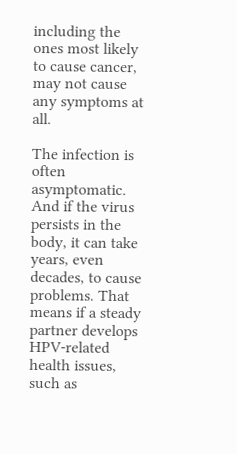including the ones most likely to cause cancer, may not cause any symptoms at all.

The infection is often asymptomatic. And if the virus persists in the body, it can take years, even decades, to cause problems. That means if a steady partner develops HPV-related health issues, such as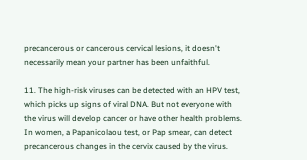precancerous or cancerous cervical lesions, it doesn't necessarily mean your partner has been unfaithful.

11. The high-risk viruses can be detected with an HPV test, which picks up signs of viral DNA. But not everyone with the virus will develop cancer or have other health problems. In women, a Papanicolaou test, or Pap smear, can detect precancerous changes in the cervix caused by the virus.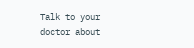Talk to your doctor about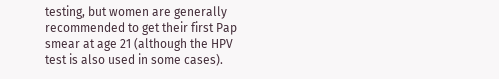testing, but women are generally recommended to get their first Pap smear at age 21 (although the HPV test is also used in some cases).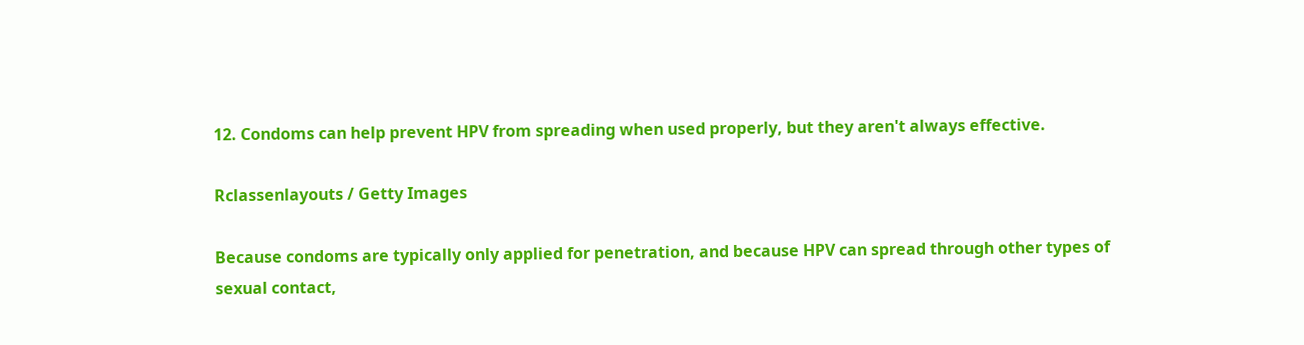12. Condoms can help prevent HPV from spreading when used properly, but they aren't always effective.

Rclassenlayouts / Getty Images

Because condoms are typically only applied for penetration, and because HPV can spread through other types of sexual contact,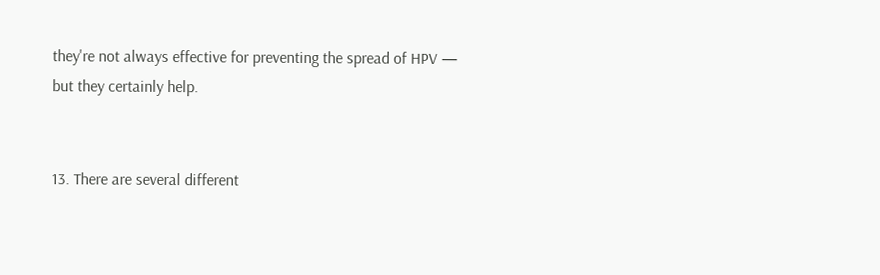they're not always effective for preventing the spread of HPV — but they certainly help.


13. There are several different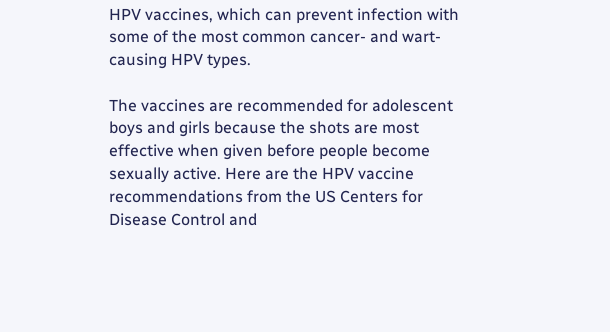HPV vaccines, which can prevent infection with some of the most common cancer- and wart-causing HPV types.

The vaccines are recommended for adolescent boys and girls because the shots are most effective when given before people become sexually active. Here are the HPV vaccine recommendations from the US Centers for Disease Control and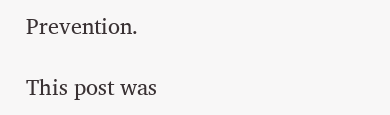Prevention.

This post was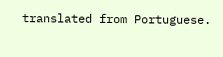translated from Portuguese.